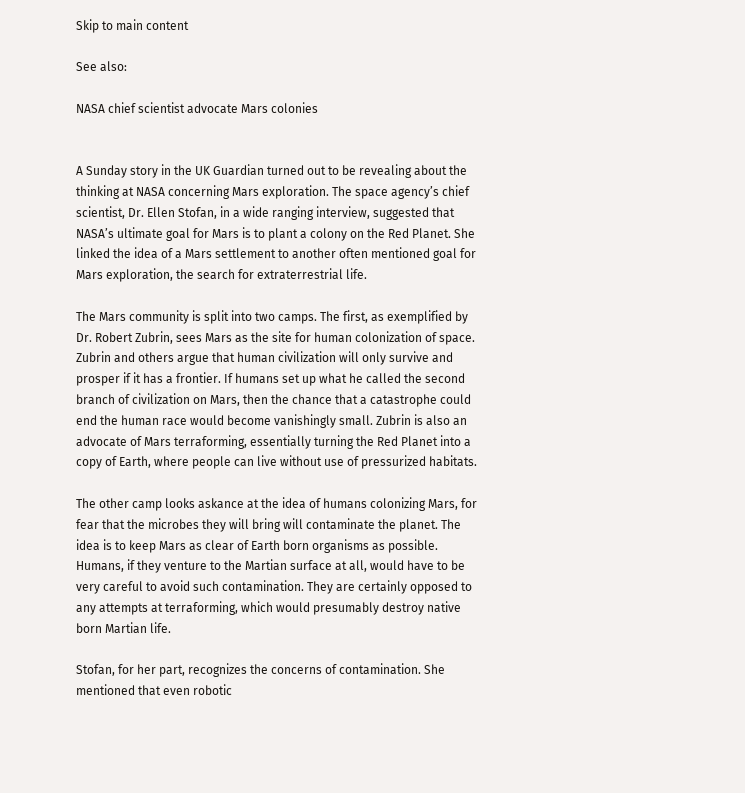Skip to main content

See also:

NASA chief scientist advocate Mars colonies


A Sunday story in the UK Guardian turned out to be revealing about the thinking at NASA concerning Mars exploration. The space agency’s chief scientist, Dr. Ellen Stofan, in a wide ranging interview, suggested that NASA’s ultimate goal for Mars is to plant a colony on the Red Planet. She linked the idea of a Mars settlement to another often mentioned goal for Mars exploration, the search for extraterrestrial life.

The Mars community is split into two camps. The first, as exemplified by Dr. Robert Zubrin, sees Mars as the site for human colonization of space. Zubrin and others argue that human civilization will only survive and prosper if it has a frontier. If humans set up what he called the second branch of civilization on Mars, then the chance that a catastrophe could end the human race would become vanishingly small. Zubrin is also an advocate of Mars terraforming, essentially turning the Red Planet into a copy of Earth, where people can live without use of pressurized habitats.

The other camp looks askance at the idea of humans colonizing Mars, for fear that the microbes they will bring will contaminate the planet. The idea is to keep Mars as clear of Earth born organisms as possible. Humans, if they venture to the Martian surface at all, would have to be very careful to avoid such contamination. They are certainly opposed to any attempts at terraforming, which would presumably destroy native born Martian life.

Stofan, for her part, recognizes the concerns of contamination. She mentioned that even robotic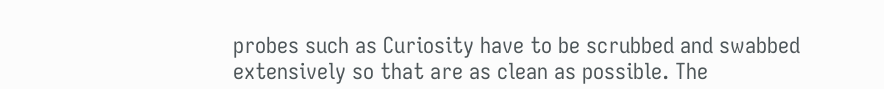probes such as Curiosity have to be scrubbed and swabbed extensively so that are as clean as possible. The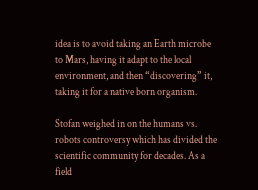idea is to avoid taking an Earth microbe to Mars, having it adapt to the local environment, and then “discovering” it, taking it for a native born organism.

Stofan weighed in on the humans vs. robots controversy which has divided the scientific community for decades. As a field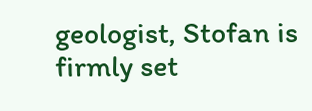geologist, Stofan is firmly set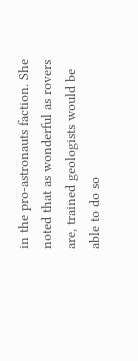in the pro-astronauts faction. She noted that as wonderful as rovers are, trained geologists would be able to do so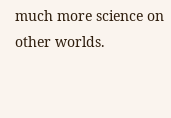much more science on other worlds.